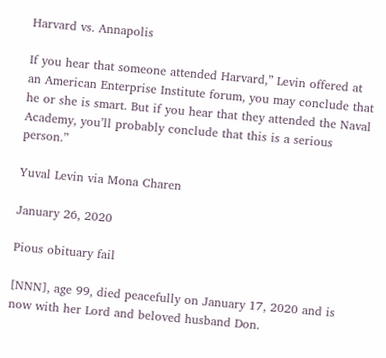Harvard vs. Annapolis

If you hear that someone attended Harvard,” Levin offered at an American Enterprise Institute forum, you may conclude that he or she is smart. But if you hear that they attended the Naval Academy, you’ll probably conclude that this is a serious person.”

Yuval Levin via Mona Charen

January 26, 2020

Pious obituary fail

[NNN], age 99, died peacefully on January 17, 2020 and is now with her Lord and beloved husband Don.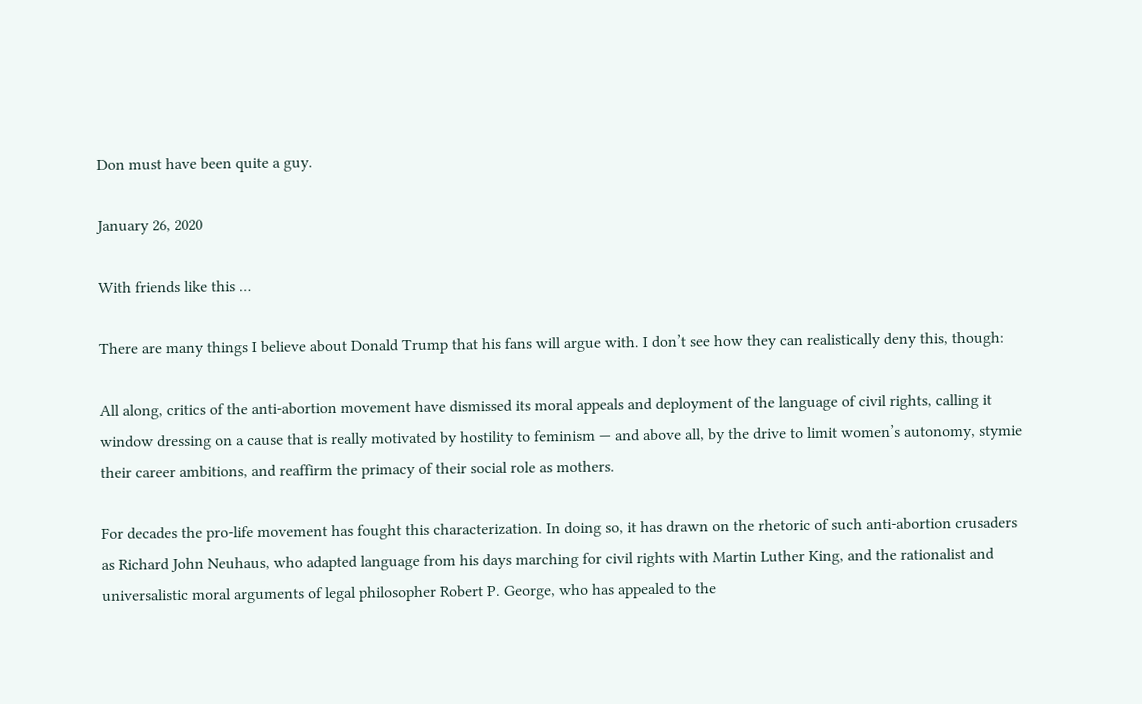Don must have been quite a guy.

January 26, 2020

With friends like this …

There are many things I believe about Donald Trump that his fans will argue with. I don’t see how they can realistically deny this, though:

All along, critics of the anti-abortion movement have dismissed its moral appeals and deployment of the language of civil rights, calling it window dressing on a cause that is really motivated by hostility to feminism — and above all, by the drive to limit women’s autonomy, stymie their career ambitions, and reaffirm the primacy of their social role as mothers.

For decades the pro-life movement has fought this characterization. In doing so, it has drawn on the rhetoric of such anti-abortion crusaders as Richard John Neuhaus, who adapted language from his days marching for civil rights with Martin Luther King, and the rationalist and universalistic moral arguments of legal philosopher Robert P. George, who has appealed to the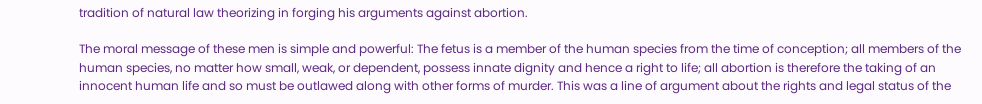tradition of natural law theorizing in forging his arguments against abortion.

The moral message of these men is simple and powerful: The fetus is a member of the human species from the time of conception; all members of the human species, no matter how small, weak, or dependent, possess innate dignity and hence a right to life; all abortion is therefore the taking of an innocent human life and so must be outlawed along with other forms of murder. This was a line of argument about the rights and legal status of the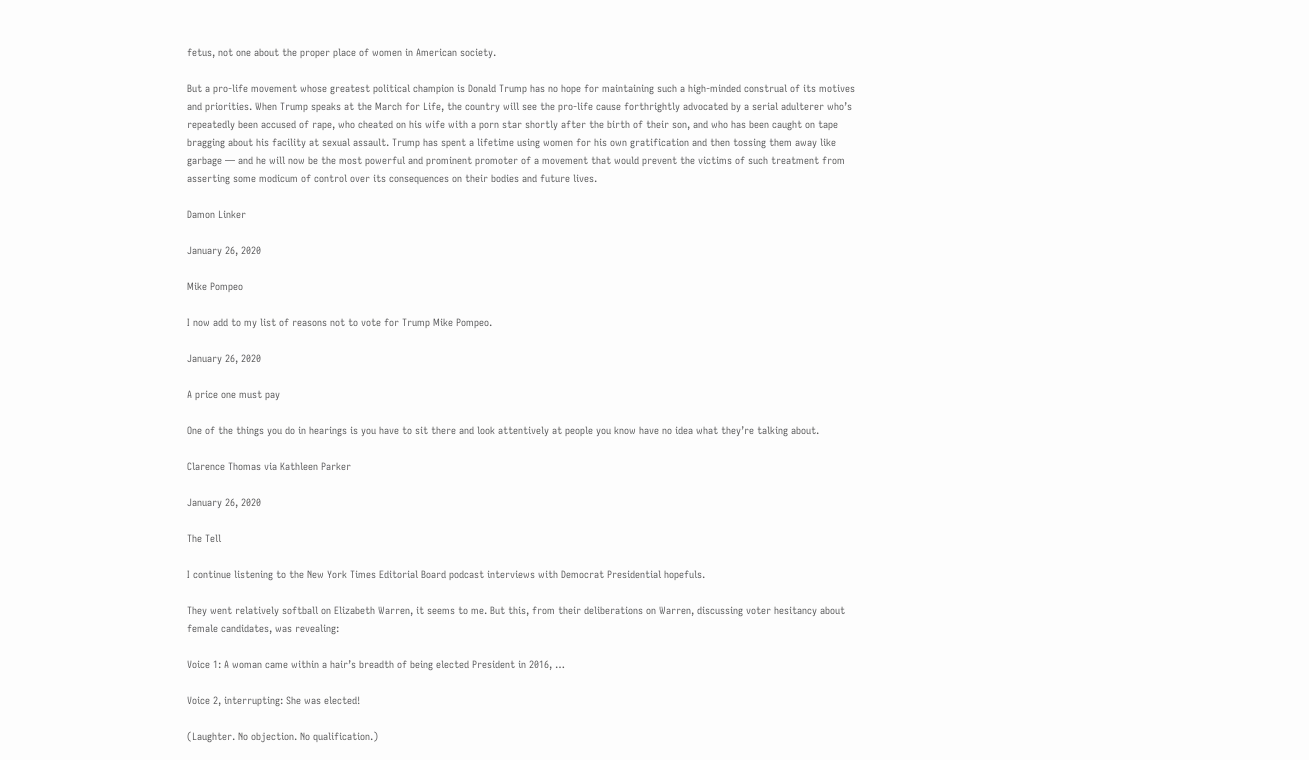fetus, not one about the proper place of women in American society.

But a pro-life movement whose greatest political champion is Donald Trump has no hope for maintaining such a high-minded construal of its motives and priorities. When Trump speaks at the March for Life, the country will see the pro-life cause forthrightly advocated by a serial adulterer who’s repeatedly been accused of rape, who cheated on his wife with a porn star shortly after the birth of their son, and who has been caught on tape bragging about his facility at sexual assault. Trump has spent a lifetime using women for his own gratification and then tossing them away like garbage — and he will now be the most powerful and prominent promoter of a movement that would prevent the victims of such treatment from asserting some modicum of control over its consequences on their bodies and future lives.

Damon Linker

January 26, 2020

Mike Pompeo

I now add to my list of reasons not to vote for Trump Mike Pompeo.

January 26, 2020

A price one must pay

One of the things you do in hearings is you have to sit there and look attentively at people you know have no idea what they’re talking about.

Clarence Thomas via Kathleen Parker

January 26, 2020

The Tell

I continue listening to the New York Times Editorial Board podcast interviews with Democrat Presidential hopefuls.

They went relatively softball on Elizabeth Warren, it seems to me. But this, from their deliberations on Warren, discussing voter hesitancy about female candidates, was revealing:

Voice 1: A woman came within a hair’s breadth of being elected President in 2016, …

Voice 2, interrupting: She was elected!

(Laughter. No objection. No qualification.)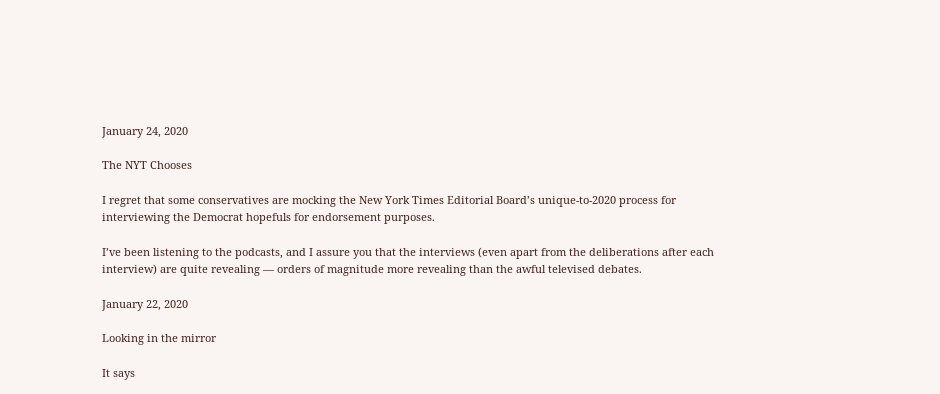January 24, 2020

The NYT Chooses

I regret that some conservatives are mocking the New York Times Editorial Board’s unique-to-2020 process for interviewing the Democrat hopefuls for endorsement purposes.

I’ve been listening to the podcasts, and I assure you that the interviews (even apart from the deliberations after each interview) are quite revealing — orders of magnitude more revealing than the awful televised debates.

January 22, 2020

Looking in the mirror

It says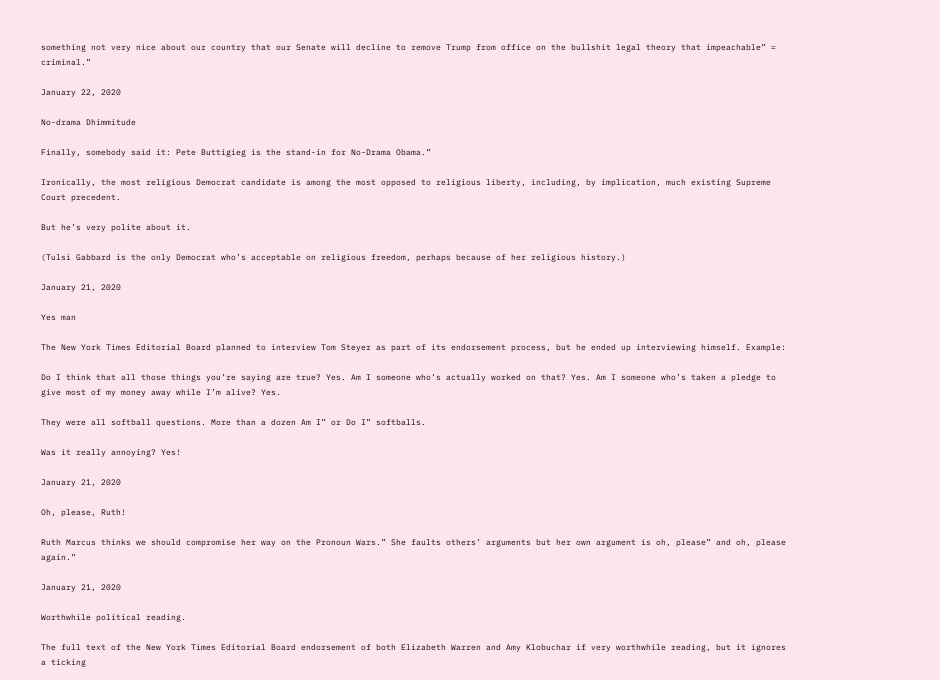something not very nice about our country that our Senate will decline to remove Trump from office on the bullshit legal theory that impeachable” = criminal.”

January 22, 2020

No-drama Dhimmitude

Finally, somebody said it: Pete Buttigieg is the stand-in for No-Drama Obama.”

Ironically, the most religious Democrat candidate is among the most opposed to religious liberty, including, by implication, much existing Supreme Court precedent.

But he’s very polite about it.

(Tulsi Gabbard is the only Democrat who’s acceptable on religious freedom, perhaps because of her religious history.)

January 21, 2020

Yes man

The New York Times Editorial Board planned to interview Tom Steyer as part of its endorsement process, but he ended up interviewing himself. Example:

Do I think that all those things you’re saying are true? Yes. Am I someone who’s actually worked on that? Yes. Am I someone who’s taken a pledge to give most of my money away while I’m alive? Yes.

They were all softball questions. More than a dozen Am I” or Do I” softballs.

Was it really annoying? Yes!

January 21, 2020

Oh, please, Ruth!

Ruth Marcus thinks we should compromise her way on the Pronoun Wars.” She faults others’ arguments but her own argument is oh, please” and oh, please again.”

January 21, 2020

Worthwhile political reading.

The full text of the New York Times Editorial Board endorsement of both Elizabeth Warren and Amy Klobuchar if very worthwhile reading, but it ignores a ticking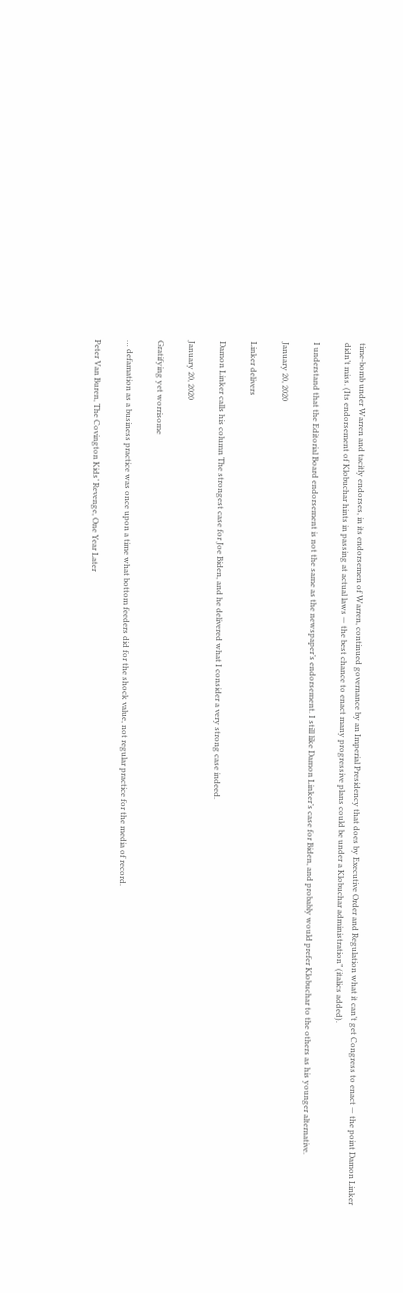time-bomb under Warren and tacitly endorses, in its endorsemen of Warren, continued governance by an Imperial Presidency that does by Executive Order and Regulation what it can’t get Congress to enact — the point Damon Linker didn’t miss. (Its endorsement of Klobuchar hints in passing at actual laws — the best chance to enact many progressive plans could be under a Klobuchar administration” (italics added).

I understand that the Editorial Board endorsement is not the same as the newspaper’s endorsement. I still like Damon Linker’s case for Biden, and probably would prefer Klobuchar to the others as his younger alternative.

January 20, 2020

Linker delivers

Damon Linker calls his column The strongest case for Joe Biden, and he delivered what I consider a very strong case indeed.

January 20, 2020

Gratifying yet worrisome

… defamation as a business practice was once upon a time what bottom feeders did for the shock value, not regular practice for the media of record.

Peter Van Buren, The Covington Kids’ Revenge, One Year Later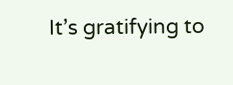It’s gratifying to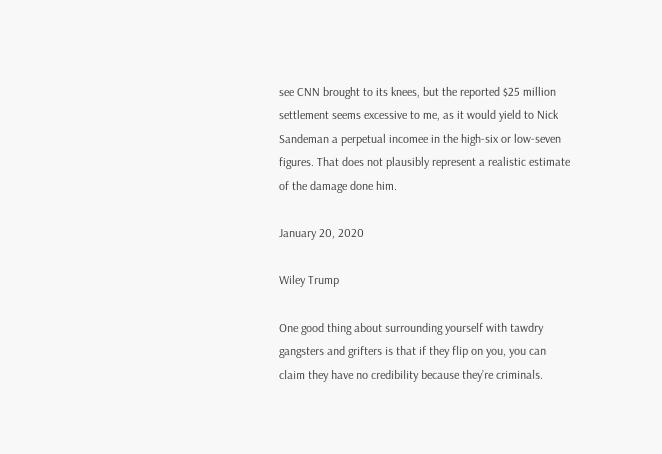see CNN brought to its knees, but the reported $25 million settlement seems excessive to me, as it would yield to Nick Sandeman a perpetual incomee in the high-six or low-seven figures. That does not plausibly represent a realistic estimate of the damage done him.

January 20, 2020

Wiley Trump

One good thing about surrounding yourself with tawdry gangsters and grifters is that if they flip on you, you can claim they have no credibility because they’re criminals.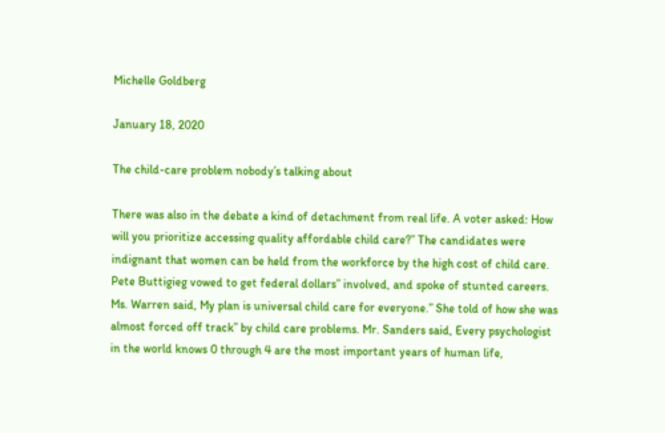Michelle Goldberg

January 18, 2020

The child-care problem nobody’s talking about

There was also in the debate a kind of detachment from real life. A voter asked: How will you prioritize accessing quality affordable child care?” The candidates were indignant that women can be held from the workforce by the high cost of child care. Pete Buttigieg vowed to get federal dollars” involved, and spoke of stunted careers. Ms. Warren said, My plan is universal child care for everyone.” She told of how she was almost forced off track” by child care problems. Mr. Sanders said, Every psychologist in the world knows 0 through 4 are the most important years of human life,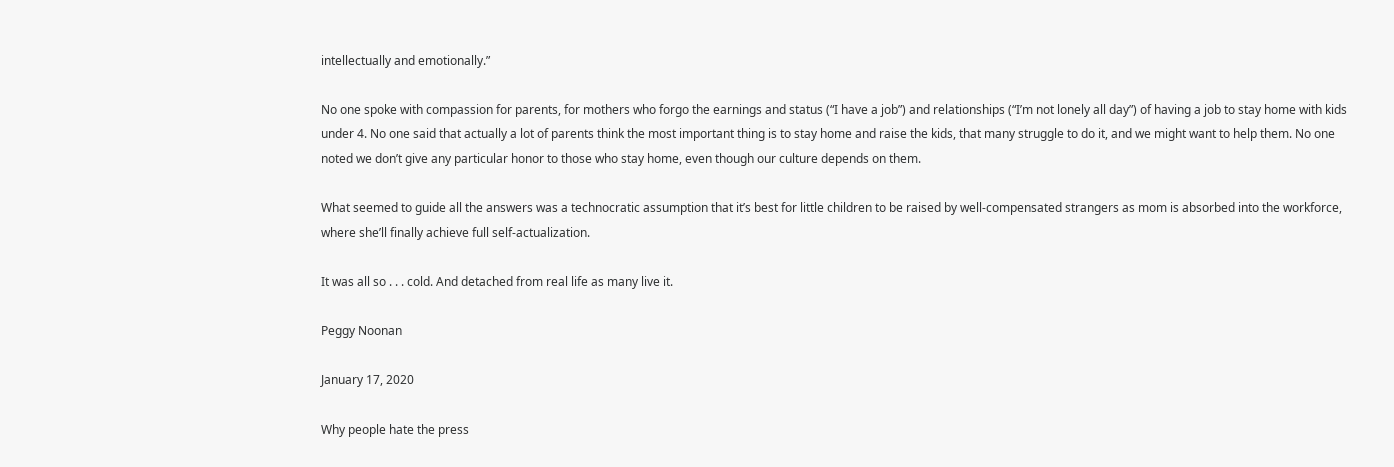intellectually and emotionally.”

No one spoke with compassion for parents, for mothers who forgo the earnings and status (“I have a job”) and relationships (“I’m not lonely all day”) of having a job to stay home with kids under 4. No one said that actually a lot of parents think the most important thing is to stay home and raise the kids, that many struggle to do it, and we might want to help them. No one noted we don’t give any particular honor to those who stay home, even though our culture depends on them.

What seemed to guide all the answers was a technocratic assumption that it’s best for little children to be raised by well-compensated strangers as mom is absorbed into the workforce, where she’ll finally achieve full self-actualization.

It was all so . . . cold. And detached from real life as many live it.

Peggy Noonan

January 17, 2020

Why people hate the press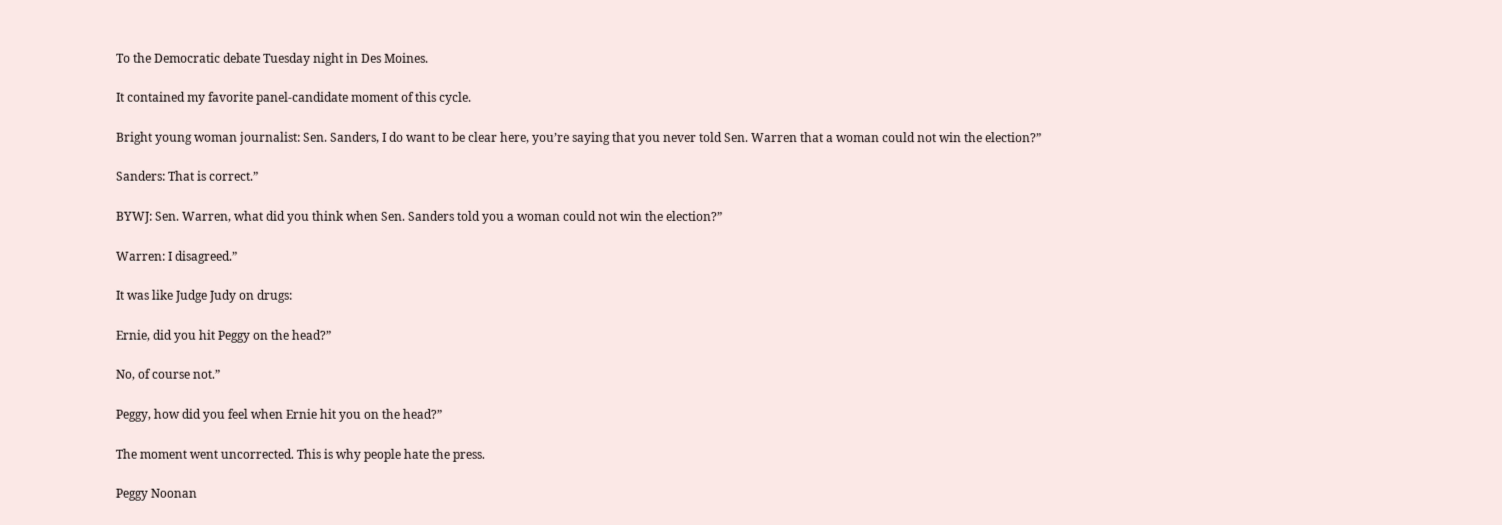To the Democratic debate Tuesday night in Des Moines.

It contained my favorite panel-candidate moment of this cycle.

Bright young woman journalist: Sen. Sanders, I do want to be clear here, you’re saying that you never told Sen. Warren that a woman could not win the election?”

Sanders: That is correct.”

BYWJ: Sen. Warren, what did you think when Sen. Sanders told you a woman could not win the election?”

Warren: I disagreed.”

It was like Judge Judy on drugs:

Ernie, did you hit Peggy on the head?”

No, of course not.”

Peggy, how did you feel when Ernie hit you on the head?”

The moment went uncorrected. This is why people hate the press.

Peggy Noonan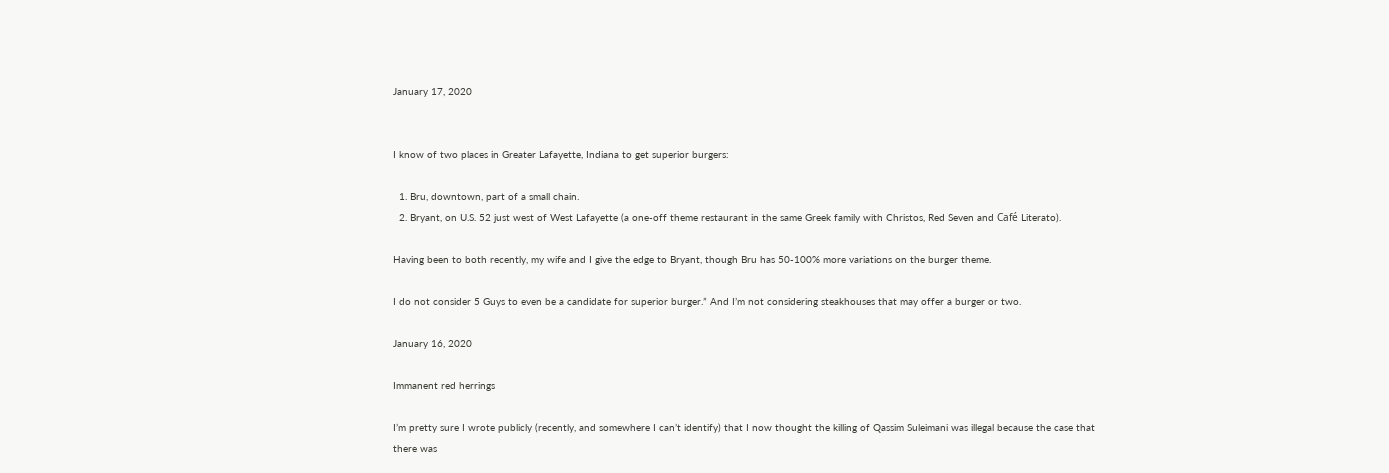January 17, 2020


I know of two places in Greater Lafayette, Indiana to get superior burgers:

  1. Bru, downtown, part of a small chain.
  2. Bryant, on U.S. 52 just west of West Lafayette (a one-off theme restaurant in the same Greek family with Christos, Red Seven and Café Literato).

Having been to both recently, my wife and I give the edge to Bryant, though Bru has 50-100% more variations on the burger theme.

I do not consider 5 Guys to even be a candidate for superior burger.” And I’m not considering steakhouses that may offer a burger or two.

January 16, 2020

Immanent red herrings

I’m pretty sure I wrote publicly (recently, and somewhere I can’t identify) that I now thought the killing of Qassim Suleimani was illegal because the case that there was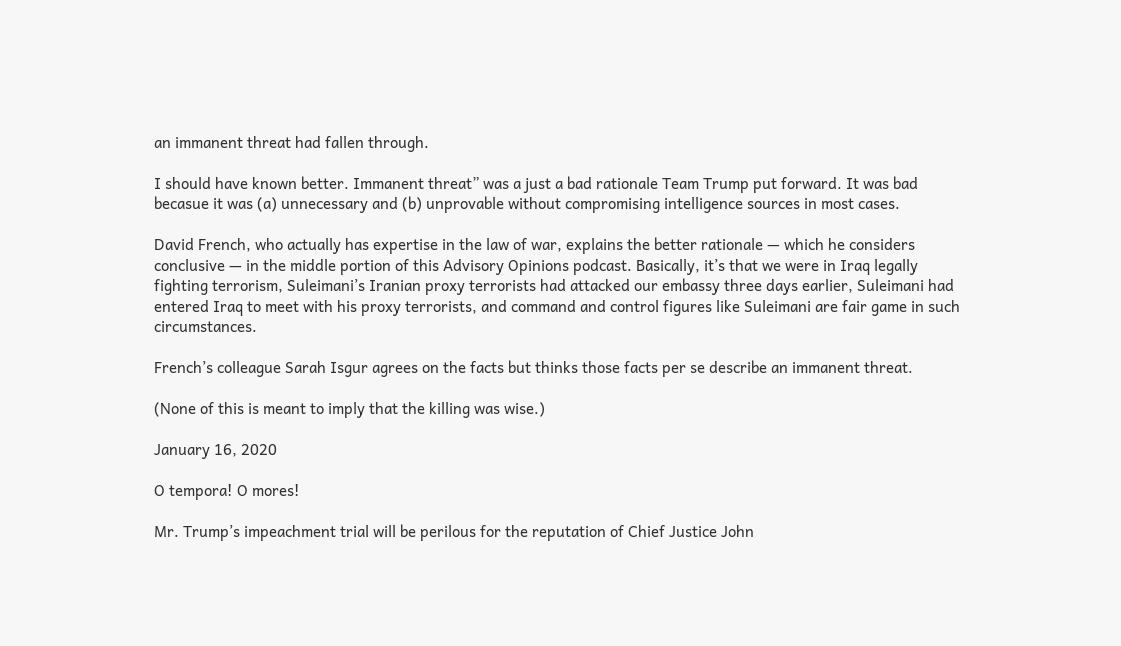an immanent threat had fallen through.

I should have known better. Immanent threat” was a just a bad rationale Team Trump put forward. It was bad becasue it was (a) unnecessary and (b) unprovable without compromising intelligence sources in most cases.

David French, who actually has expertise in the law of war, explains the better rationale — which he considers conclusive — in the middle portion of this Advisory Opinions podcast. Basically, it’s that we were in Iraq legally fighting terrorism, Suleimani’s Iranian proxy terrorists had attacked our embassy three days earlier, Suleimani had entered Iraq to meet with his proxy terrorists, and command and control figures like Suleimani are fair game in such circumstances.

French’s colleague Sarah Isgur agrees on the facts but thinks those facts per se describe an immanent threat.

(None of this is meant to imply that the killing was wise.)

January 16, 2020

O tempora! O mores!

Mr. Trump’s impeachment trial will be perilous for the reputation of Chief Justice John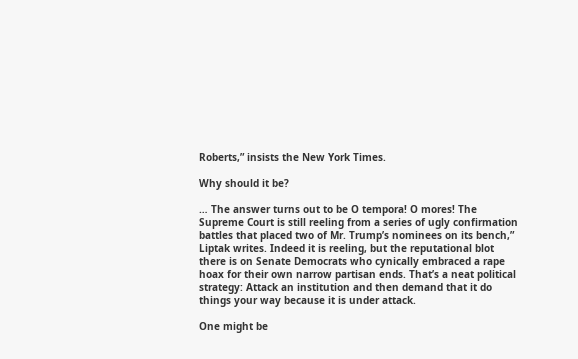Roberts,” insists the New York Times.

Why should it be?

… The answer turns out to be O tempora! O mores! The Supreme Court is still reeling from a series of ugly confirmation battles that placed two of Mr. Trump’s nominees on its bench,” Liptak writes. Indeed it is reeling, but the reputational blot there is on Senate Democrats who cynically embraced a rape hoax for their own narrow partisan ends. That’s a neat political strategy: Attack an institution and then demand that it do things your way because it is under attack.

One might be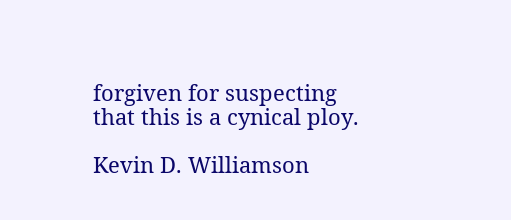forgiven for suspecting that this is a cynical ploy.

Kevin D. Williamson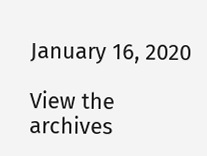January 16, 2020

View the archives